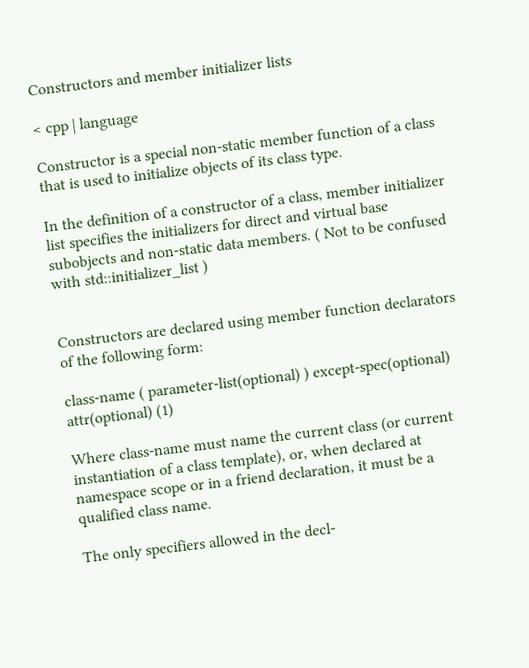Constructors and member initializer lists

< cpp | language

Constructor is a special non-static member function of a class that is used to initialize objects of its class type.

In the definition of a constructor of a class, member initializer list specifies the initializers for direct and virtual base subobjects and non-static data members. ( Not to be confused with std::initializer_list )


Constructors are declared using member function declarators of the following form:

class-name ( parameter-list(optional) ) except-spec(optional) attr(optional) (1)

Where class-name must name the current class (or current instantiation of a class template), or, when declared at namespace scope or in a friend declaration, it must be a qualified class name.

The only specifiers allowed in the decl-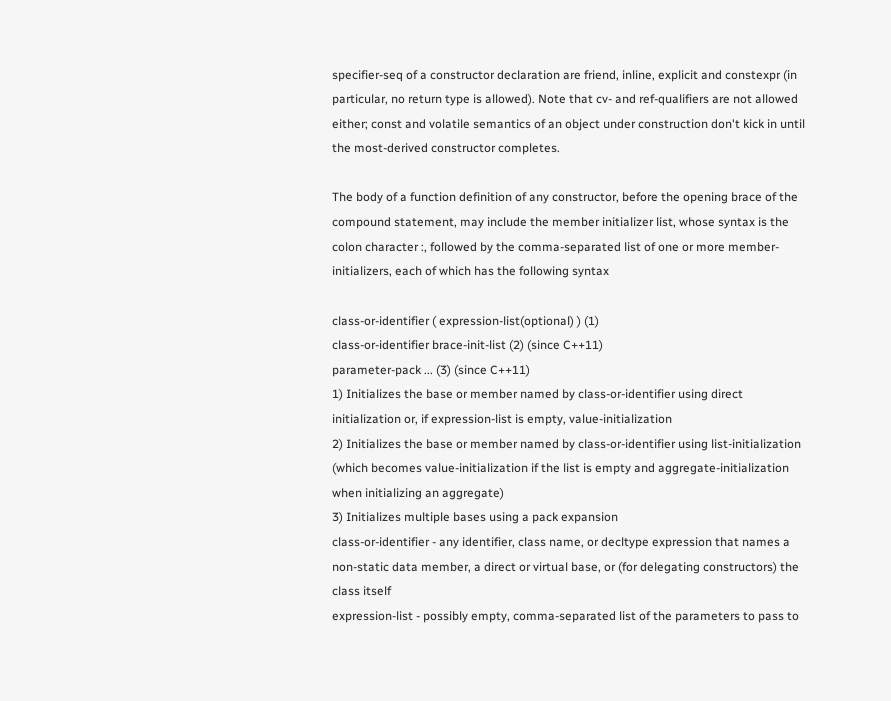specifier-seq of a constructor declaration are friend, inline, explicit and constexpr (in particular, no return type is allowed). Note that cv- and ref-qualifiers are not allowed either; const and volatile semantics of an object under construction don't kick in until the most-derived constructor completes.

The body of a function definition of any constructor, before the opening brace of the compound statement, may include the member initializer list, whose syntax is the colon character :, followed by the comma-separated list of one or more member-initializers, each of which has the following syntax

class-or-identifier ( expression-list(optional) ) (1)
class-or-identifier brace-init-list (2) (since C++11)
parameter-pack ... (3) (since C++11)
1) Initializes the base or member named by class-or-identifier using direct initialization or, if expression-list is empty, value-initialization
2) Initializes the base or member named by class-or-identifier using list-initialization (which becomes value-initialization if the list is empty and aggregate-initialization when initializing an aggregate)
3) Initializes multiple bases using a pack expansion
class-or-identifier - any identifier, class name, or decltype expression that names a non-static data member, a direct or virtual base, or (for delegating constructors) the class itself
expression-list - possibly empty, comma-separated list of the parameters to pass to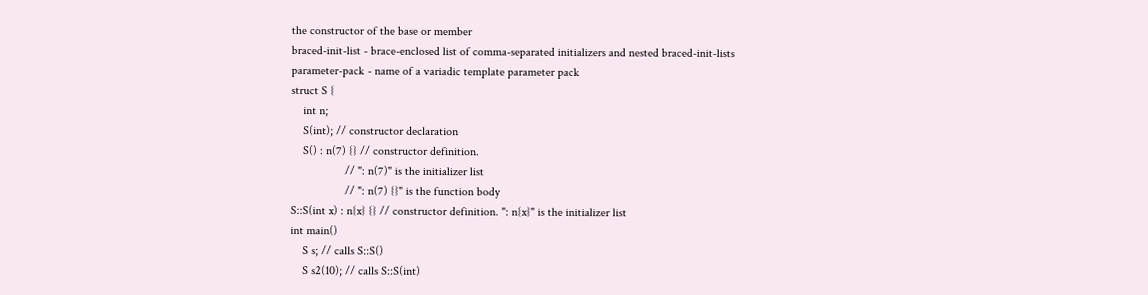the constructor of the base or member
braced-init-list - brace-enclosed list of comma-separated initializers and nested braced-init-lists
parameter-pack - name of a variadic template parameter pack
struct S {
    int n;
    S(int); // constructor declaration
    S() : n(7) {} // constructor definition.
                  // ": n(7)" is the initializer list
                  // ": n(7) {}" is the function body
S::S(int x) : n{x} {} // constructor definition. ": n{x}" is the initializer list
int main()
    S s; // calls S::S()
    S s2(10); // calls S::S(int)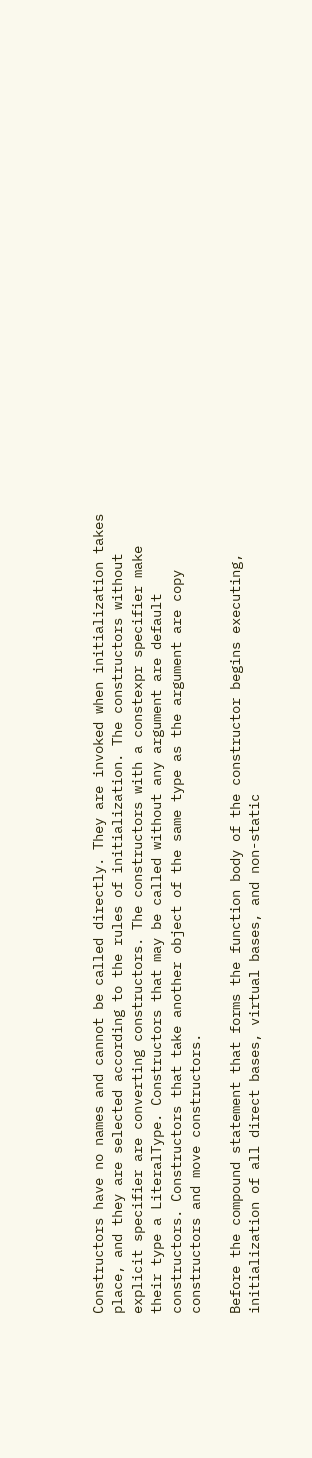Constructors have no names and cannot be called directly. They are invoked when initialization takes place, and they are selected according to the rules of initialization. The constructors without explicit specifier are converting constructors. The constructors with a constexpr specifier make their type a LiteralType. Constructors that may be called without any argument are default constructors. Constructors that take another object of the same type as the argument are copy constructors and move constructors.

Before the compound statement that forms the function body of the constructor begins executing, initialization of all direct bases, virtual bases, and non-static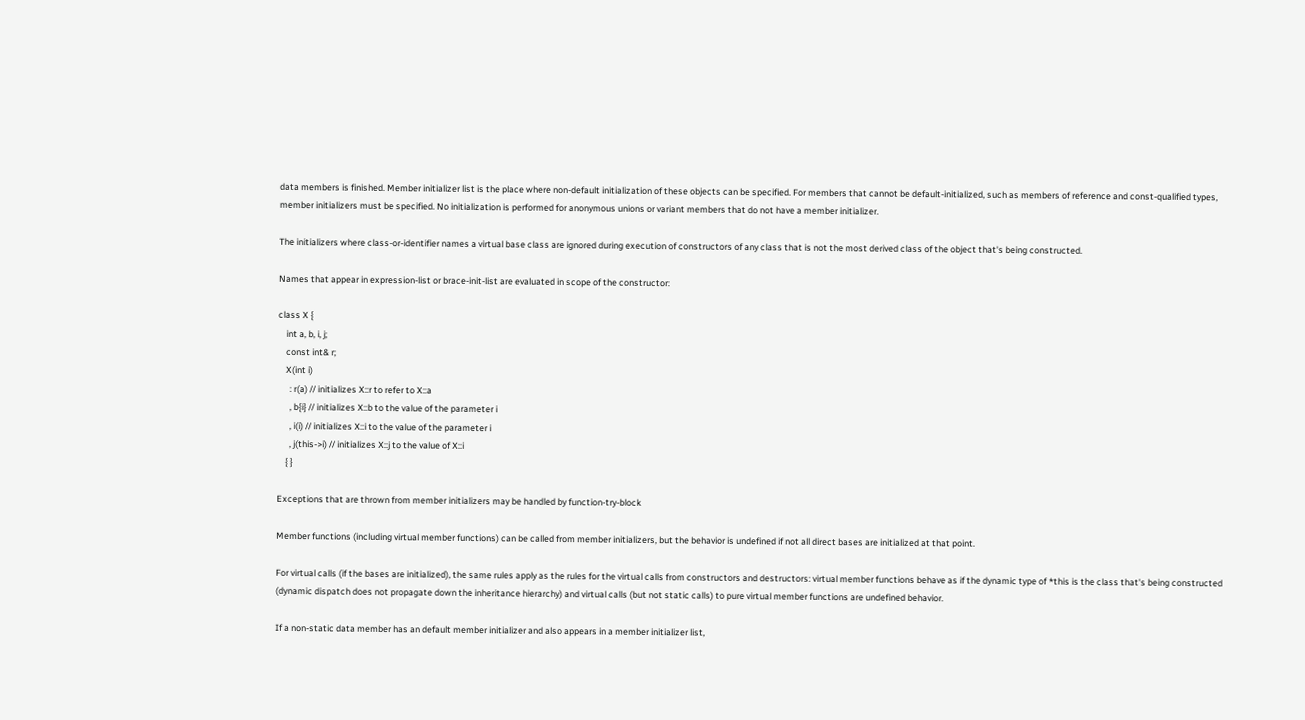data members is finished. Member initializer list is the place where non-default initialization of these objects can be specified. For members that cannot be default-initialized, such as members of reference and const-qualified types, member initializers must be specified. No initialization is performed for anonymous unions or variant members that do not have a member initializer.

The initializers where class-or-identifier names a virtual base class are ignored during execution of constructors of any class that is not the most derived class of the object that's being constructed.

Names that appear in expression-list or brace-init-list are evaluated in scope of the constructor:

class X {
    int a, b, i, j;
    const int& r;
    X(int i)
      : r(a) // initializes X::r to refer to X::a
      , b{i} // initializes X::b to the value of the parameter i
      , i(i) // initializes X::i to the value of the parameter i
      , j(this->i) // initializes X::j to the value of X::i
    { }

Exceptions that are thrown from member initializers may be handled by function-try-block

Member functions (including virtual member functions) can be called from member initializers, but the behavior is undefined if not all direct bases are initialized at that point.

For virtual calls (if the bases are initialized), the same rules apply as the rules for the virtual calls from constructors and destructors: virtual member functions behave as if the dynamic type of *this is the class that's being constructed (dynamic dispatch does not propagate down the inheritance hierarchy) and virtual calls (but not static calls) to pure virtual member functions are undefined behavior.

If a non-static data member has an default member initializer and also appears in a member initializer list,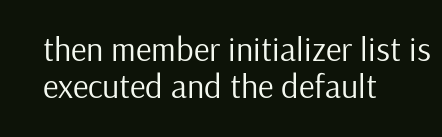then member initializer list is executed and the default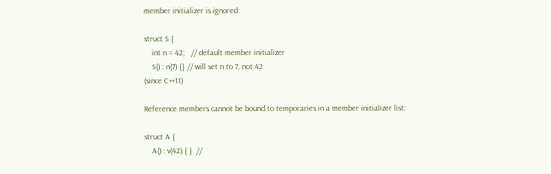member initializer is ignored:

struct S {
    int n = 42;   // default member initializer
    S() : n(7) {} // will set n to 7, not 42
(since C++11)

Reference members cannot be bound to temporaries in a member initializer list:

struct A {
    A() : v(42) { }  //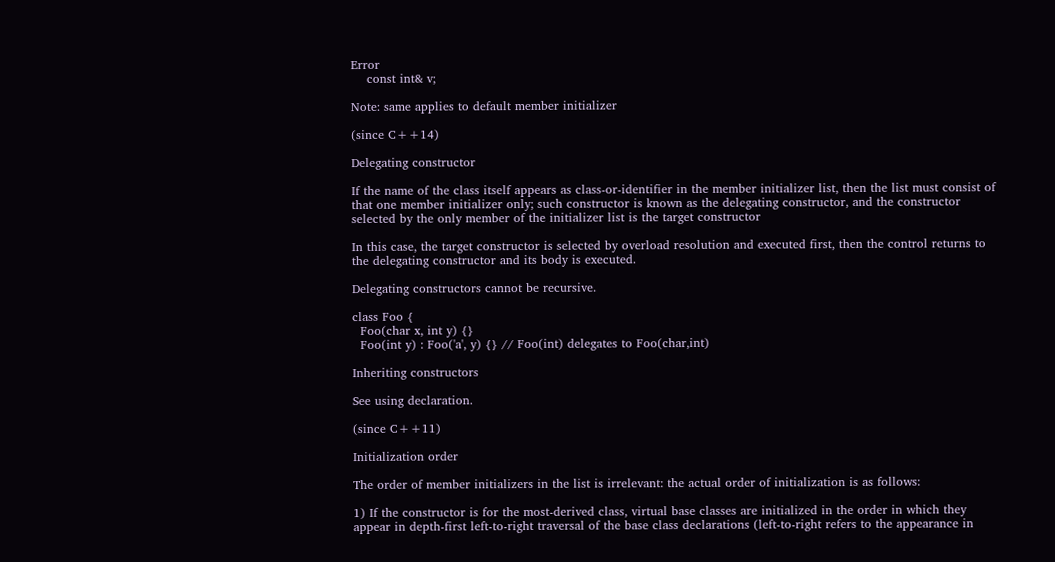Error
    const int& v;

Note: same applies to default member initializer

(since C++14)

Delegating constructor

If the name of the class itself appears as class-or-identifier in the member initializer list, then the list must consist of that one member initializer only; such constructor is known as the delegating constructor, and the constructor selected by the only member of the initializer list is the target constructor

In this case, the target constructor is selected by overload resolution and executed first, then the control returns to the delegating constructor and its body is executed.

Delegating constructors cannot be recursive.

class Foo {
  Foo(char x, int y) {}
  Foo(int y) : Foo('a', y) {} // Foo(int) delegates to Foo(char,int)

Inheriting constructors

See using declaration.

(since C++11)

Initialization order

The order of member initializers in the list is irrelevant: the actual order of initialization is as follows:

1) If the constructor is for the most-derived class, virtual base classes are initialized in the order in which they appear in depth-first left-to-right traversal of the base class declarations (left-to-right refers to the appearance in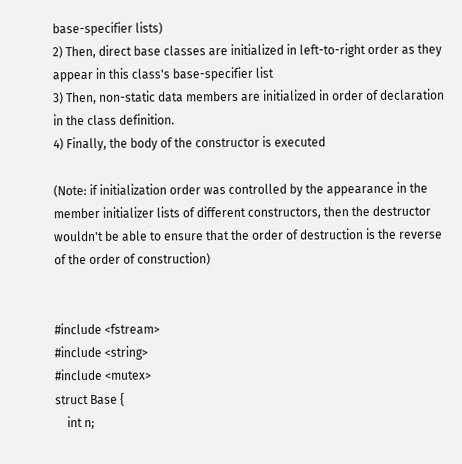base-specifier lists)
2) Then, direct base classes are initialized in left-to-right order as they appear in this class's base-specifier list
3) Then, non-static data members are initialized in order of declaration in the class definition.
4) Finally, the body of the constructor is executed

(Note: if initialization order was controlled by the appearance in the member initializer lists of different constructors, then the destructor wouldn't be able to ensure that the order of destruction is the reverse of the order of construction)


#include <fstream>
#include <string>
#include <mutex>
struct Base {
    int n;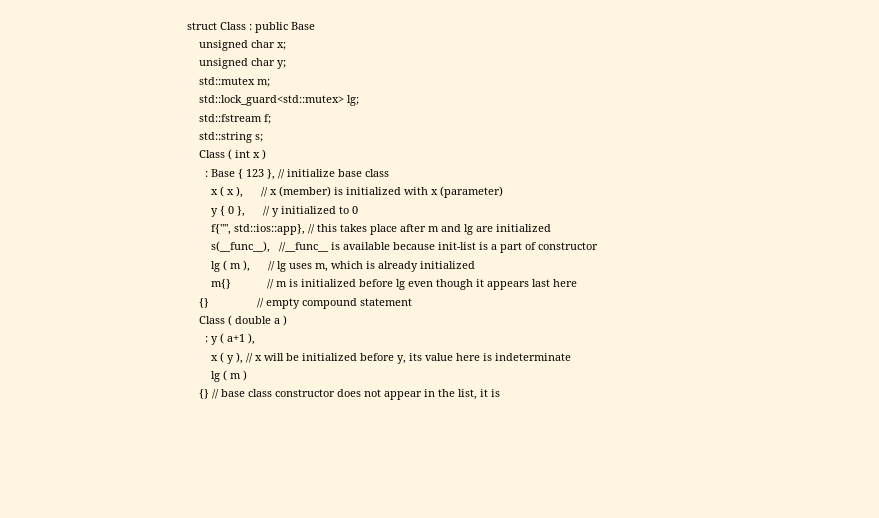struct Class : public Base
    unsigned char x;
    unsigned char y;
    std::mutex m;
    std::lock_guard<std::mutex> lg;
    std::fstream f;
    std::string s;
    Class ( int x )
      : Base { 123 }, // initialize base class
        x ( x ),      // x (member) is initialized with x (parameter)
        y { 0 },      // y initialized to 0
        f{"", std::ios::app}, // this takes place after m and lg are initialized
        s(__func__),   //__func__ is available because init-list is a part of constructor
        lg ( m ),      // lg uses m, which is already initialized
        m{}            // m is initialized before lg even though it appears last here
    {}                // empty compound statement
    Class ( double a )
      : y ( a+1 ),
        x ( y ), // x will be initialized before y, its value here is indeterminate
        lg ( m )
    {} // base class constructor does not appear in the list, it is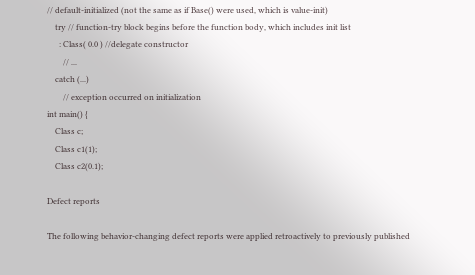// default-initialized (not the same as if Base() were used, which is value-init)
    try // function-try block begins before the function body, which includes init list
      : Class( 0.0 ) //delegate constructor
        // ...
    catch (...)
        // exception occurred on initialization
int main() {
    Class c;
    Class c1(1);
    Class c2(0.1);

Defect reports

The following behavior-changing defect reports were applied retroactively to previously published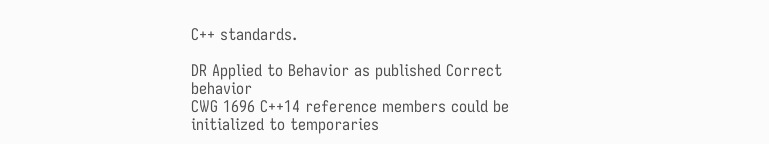C++ standards.

DR Applied to Behavior as published Correct behavior
CWG 1696 C++14 reference members could be initialized to temporaries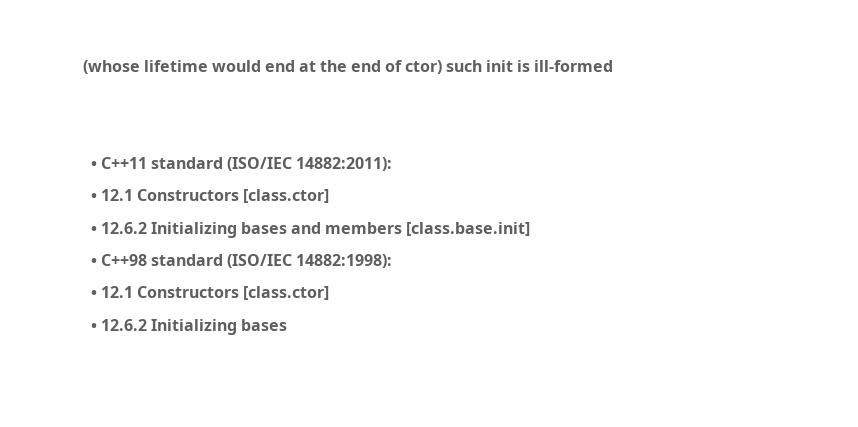(whose lifetime would end at the end of ctor) such init is ill-formed


  • C++11 standard (ISO/IEC 14882:2011):
  • 12.1 Constructors [class.ctor]
  • 12.6.2 Initializing bases and members [class.base.init]
  • C++98 standard (ISO/IEC 14882:1998):
  • 12.1 Constructors [class.ctor]
  • 12.6.2 Initializing bases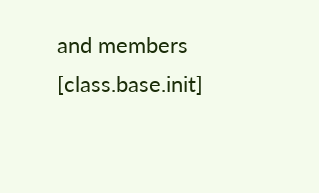and members [class.base.init]